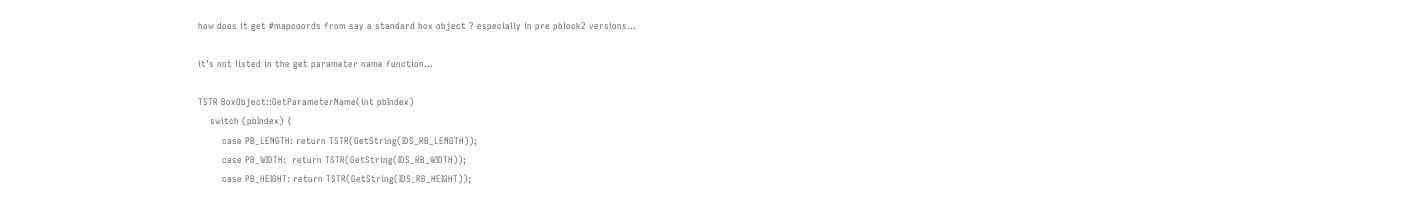how does it get #mapcoords from say a standard box object ? especially in pre pblock2 versions…

it’s not listed in the get parameter name function…

TSTR BoxObject::GetParameterName(int pbIndex)
    switch (pbIndex) {
        case PB_LENGTH: return TSTR(GetString(IDS_RB_LENGTH));
        case PB_WIDTH:  return TSTR(GetString(IDS_RB_WIDTH));
        case PB_HEIGHT: return TSTR(GetString(IDS_RB_HEIGHT));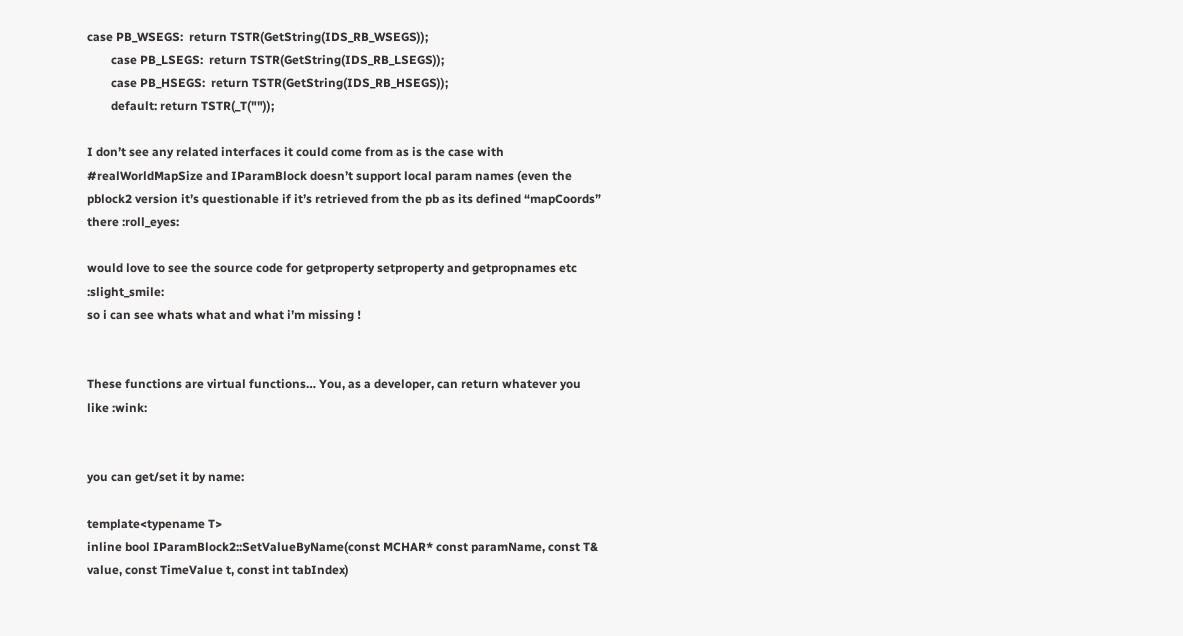case PB_WSEGS:  return TSTR(GetString(IDS_RB_WSEGS));
        case PB_LSEGS:  return TSTR(GetString(IDS_RB_LSEGS));
        case PB_HSEGS:  return TSTR(GetString(IDS_RB_HSEGS));
        default: return TSTR(_T(""));

I don’t see any related interfaces it could come from as is the case with #realWorldMapSize and IParamBlock doesn’t support local param names (even the pblock2 version it’s questionable if it’s retrieved from the pb as its defined “mapCoords” there :roll_eyes:

would love to see the source code for getproperty setproperty and getpropnames etc :slight_smile:
so i can see whats what and what i’m missing !


These functions are virtual functions… You, as a developer, can return whatever you like :wink:


you can get/set it by name:

template<typename T>
inline bool IParamBlock2::SetValueByName(const MCHAR* const paramName, const T& value, const TimeValue t, const int tabIndex)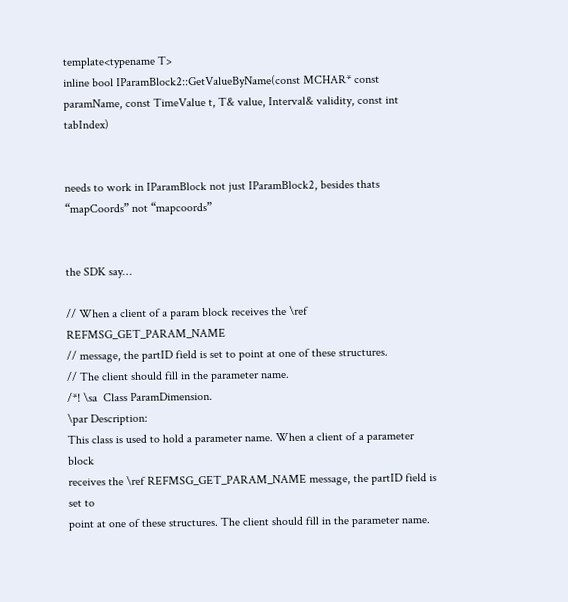template<typename T>
inline bool IParamBlock2::GetValueByName(const MCHAR* const paramName, const TimeValue t, T& value, Interval& validity, const int tabIndex)


needs to work in IParamBlock not just IParamBlock2, besides thats “mapCoords” not “mapcoords”


the SDK say…

// When a client of a param block receives the \ref REFMSG_GET_PARAM_NAME
// message, the partID field is set to point at one of these structures.
// The client should fill in the parameter name.
/*! \sa  Class ParamDimension.
\par Description:
This class is used to hold a parameter name. When a client of a parameter block
receives the \ref REFMSG_GET_PARAM_NAME message, the partID field is set to
point at one of these structures. The client should fill in the parameter name.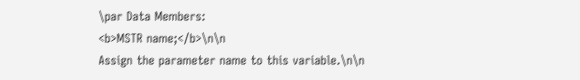\par Data Members:
<b>MSTR name;</b>\n\n
Assign the parameter name to this variable.\n\n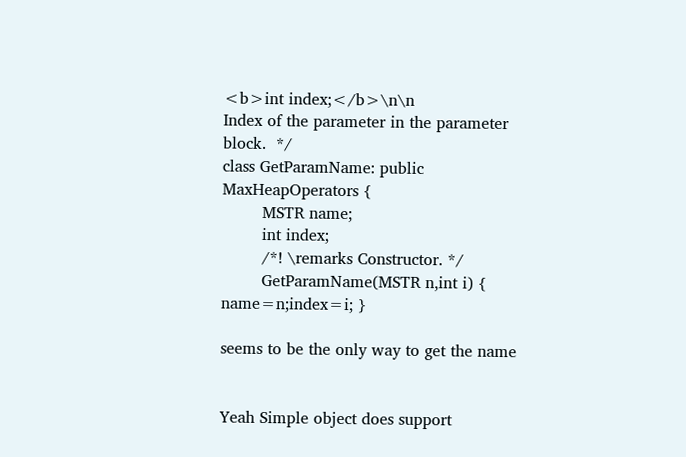<b>int index;</b>\n\n
Index of the parameter in the parameter block.  */
class GetParamName: public MaxHeapOperators {
        MSTR name;
        int index;
        /*! \remarks Constructor. */
        GetParamName(MSTR n,int i) { name=n;index=i; }

seems to be the only way to get the name


Yeah Simple object does support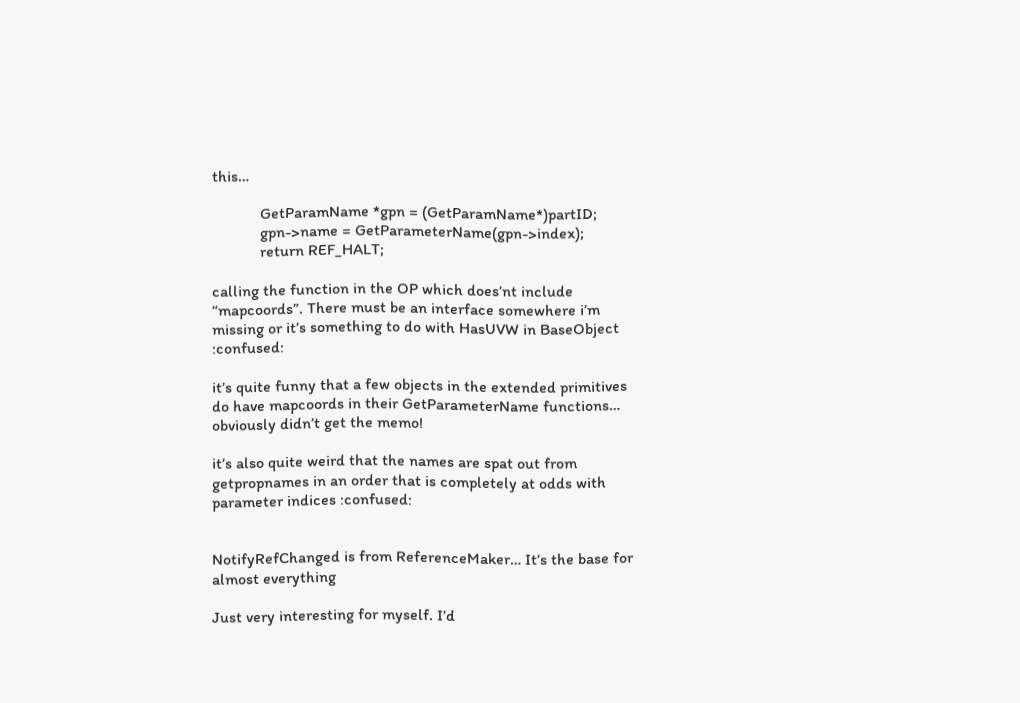this…

            GetParamName *gpn = (GetParamName*)partID;
            gpn->name = GetParameterName(gpn->index);
            return REF_HALT;

calling the function in the OP which does’nt include “mapcoords”. There must be an interface somewhere i’m missing or it’s something to do with HasUVW in BaseObject :confused:

it’s quite funny that a few objects in the extended primitives do have mapcoords in their GetParameterName functions… obviously didn’t get the memo!

it’s also quite weird that the names are spat out from getpropnames in an order that is completely at odds with parameter indices :confused:


NotifyRefChanged is from ReferenceMaker… It’s the base for almost everything

Just very interesting for myself. I’d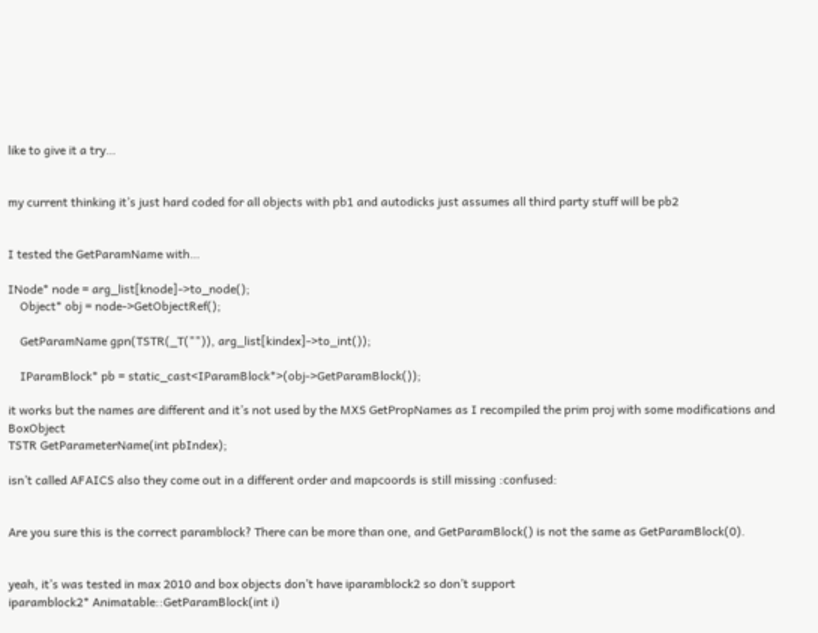like to give it a try…


my current thinking it’s just hard coded for all objects with pb1 and autodicks just assumes all third party stuff will be pb2


I tested the GetParamName with…

INode* node = arg_list[knode]->to_node();
    Object* obj = node->GetObjectRef();

    GetParamName gpn(TSTR(_T("")), arg_list[kindex]->to_int());

    IParamBlock* pb = static_cast<IParamBlock*>(obj->GetParamBlock());

it works but the names are different and it’s not used by the MXS GetPropNames as I recompiled the prim proj with some modifications and BoxObject
TSTR GetParameterName(int pbIndex);

isn’t called AFAICS also they come out in a different order and mapcoords is still missing :confused:


Are you sure this is the correct paramblock? There can be more than one, and GetParamBlock() is not the same as GetParamBlock(0).


yeah, it’s was tested in max 2010 and box objects don’t have iparamblock2 so don’t support
iparamblock2* Animatable::GetParamBlock(int i)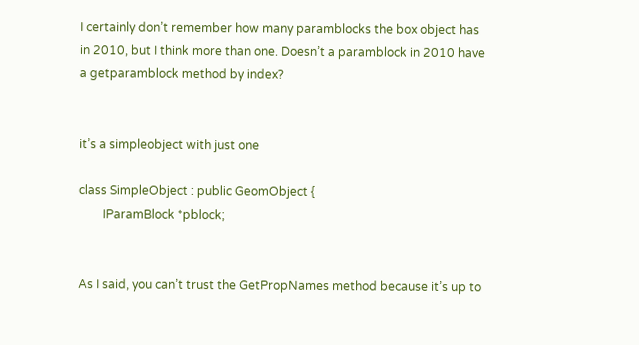I certainly don’t remember how many paramblocks the box object has in 2010, but I think more than one. Doesn’t a paramblock in 2010 have a getparamblock method by index?


it’s a simpleobject with just one

class SimpleObject : public GeomObject {
        IParamBlock *pblock;


As I said, you can’t trust the GetPropNames method because it’s up to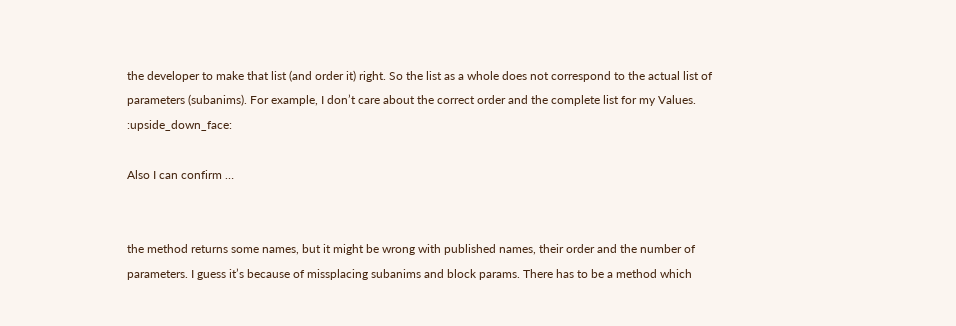the developer to make that list (and order it) right. So the list as a whole does not correspond to the actual list of parameters (subanims). For example, I don’t care about the correct order and the complete list for my Values. :upside_down_face:

Also I can confirm …


the method returns some names, but it might be wrong with published names, their order and the number of parameters. I guess it’s because of missplacing subanims and block params. There has to be a method which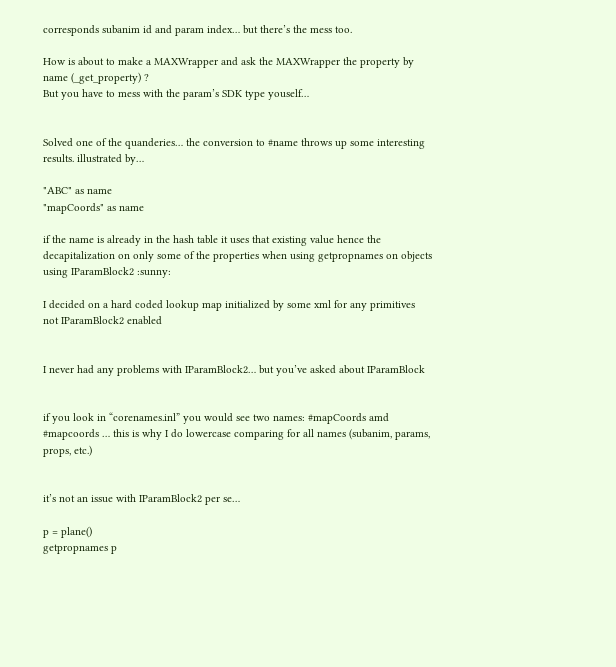corresponds subanim id and param index… but there’s the mess too.

How is about to make a MAXWrapper and ask the MAXWrapper the property by name (_get_property) ?
But you have to mess with the param’s SDK type youself…


Solved one of the quanderies… the conversion to #name throws up some interesting results. illustrated by…

"ABC" as name
"mapCoords" as name

if the name is already in the hash table it uses that existing value hence the decapitalization on only some of the properties when using getpropnames on objects using IParamBlock2 :sunny:

I decided on a hard coded lookup map initialized by some xml for any primitives not IParamBlock2 enabled


I never had any problems with IParamBlock2… but you’ve asked about IParamBlock


if you look in “corenames.inl” you would see two names: #mapCoords amd #mapcoords … this is why I do lowercase comparing for all names (subanim, params, props, etc.)


it’s not an issue with IParamBlock2 per se…

p = plane()
getpropnames p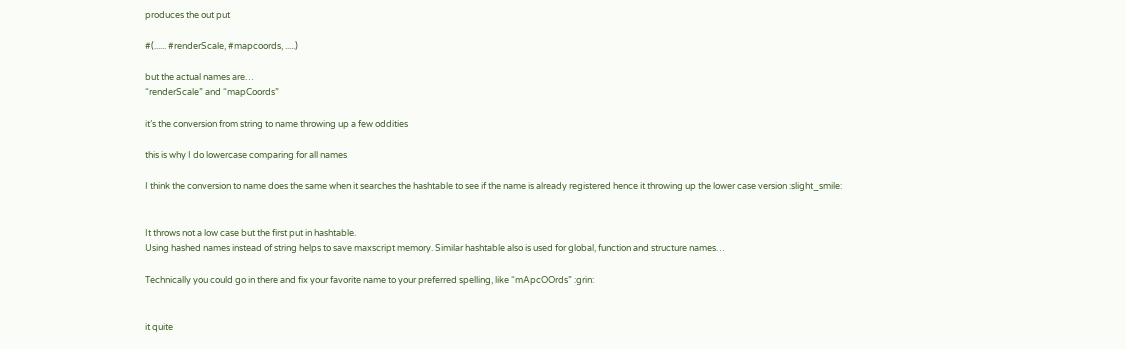produces the out put

#(...... #renderScale, #mapcoords, .....)

but the actual names are…
“renderScale” and “mapCoords”

it’s the conversion from string to name throwing up a few oddities

this is why I do lowercase comparing for all names

I think the conversion to name does the same when it searches the hashtable to see if the name is already registered hence it throwing up the lower case version :slight_smile:


It throws not a low case but the first put in hashtable.
Using hashed names instead of string helps to save maxscript memory. Similar hashtable also is used for global, function and structure names…

Technically you could go in there and fix your favorite name to your preferred spelling, like “mApcOOrds” :grin:


it quite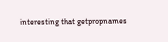interesting that getpropnames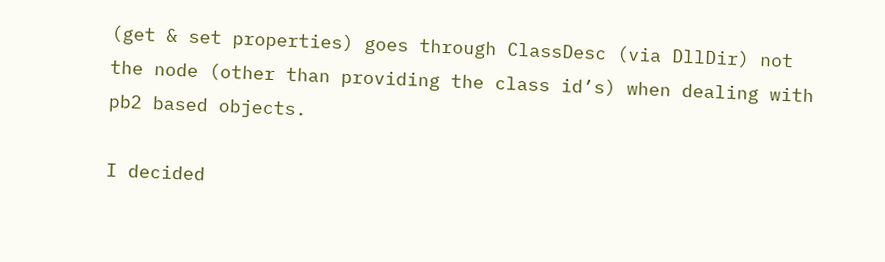(get & set properties) goes through ClassDesc (via DllDir) not the node (other than providing the class id’s) when dealing with pb2 based objects.

I decided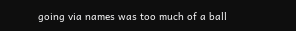going via names was too much of a ball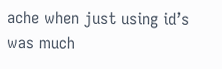ache when just using id’s was much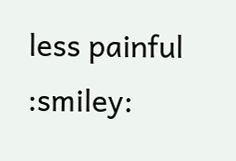less painful :smiley: